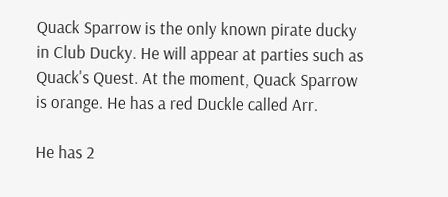Quack Sparrow is the only known pirate ducky in Club Ducky. He will appear at parties such as Quack's Quest. At the moment, Quack Sparrow is orange. He has a red Duckle called Arr.

He has 2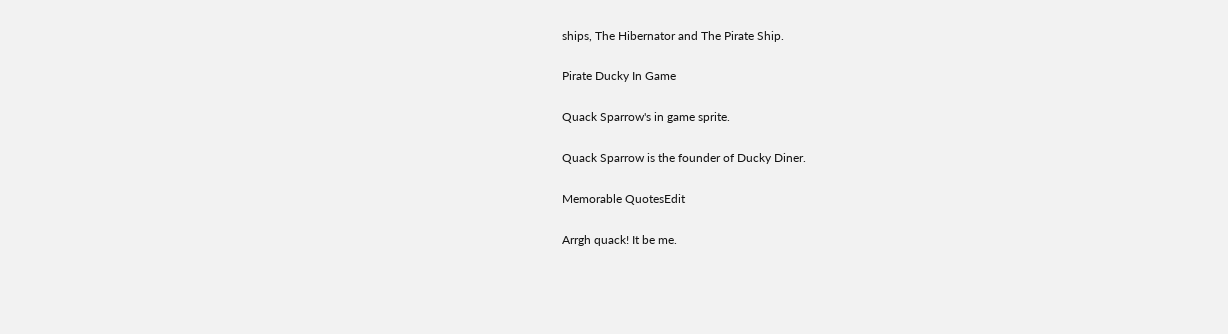ships, The Hibernator and The Pirate Ship.

Pirate Ducky In Game

Quack Sparrow's in game sprite.

Quack Sparrow is the founder of Ducky Diner.

Memorable QuotesEdit

Arrgh quack! It be me.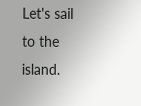Let's sail to the island.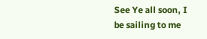See Ye all soon, I be sailing to me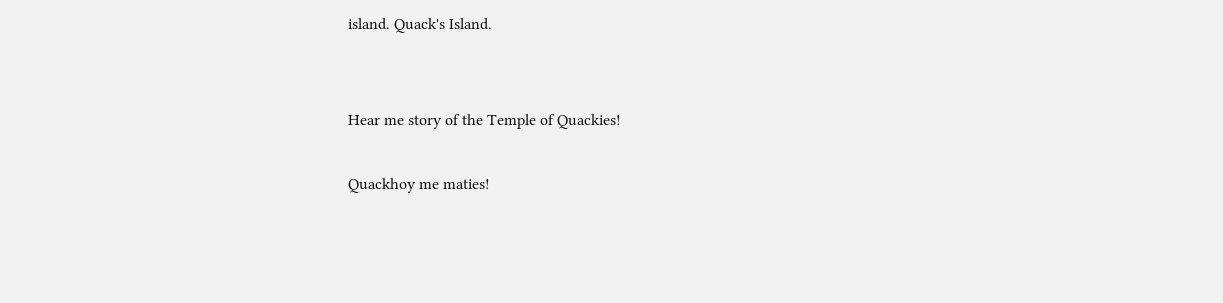island. Quack's Island.


Hear me story of the Temple of Quackies!

Quackhoy me maties!